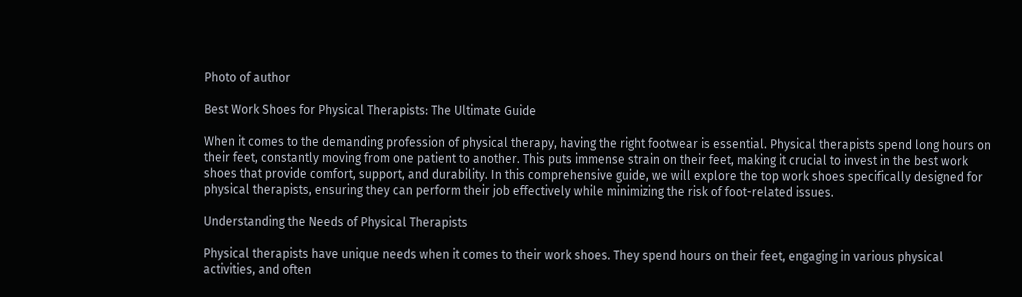Photo of author

Best Work Shoes for Physical Therapists: The Ultimate Guide

When it comes to the demanding profession of physical therapy, having the right footwear is essential. Physical therapists spend long hours on their feet, constantly moving from one patient to another. This puts immense strain on their feet, making it crucial to invest in the best work shoes that provide comfort, support, and durability. In this comprehensive guide, we will explore the top work shoes specifically designed for physical therapists, ensuring they can perform their job effectively while minimizing the risk of foot-related issues.

Understanding the Needs of Physical Therapists

Physical therapists have unique needs when it comes to their work shoes. They spend hours on their feet, engaging in various physical activities, and often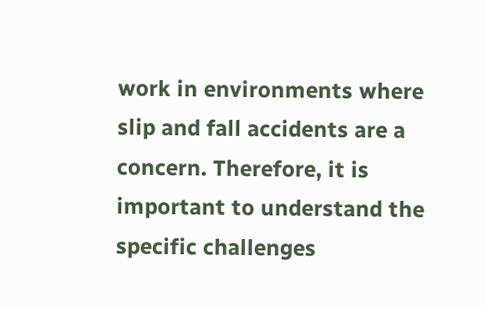work in environments where slip and fall accidents are a concern. Therefore, it is important to understand the specific challenges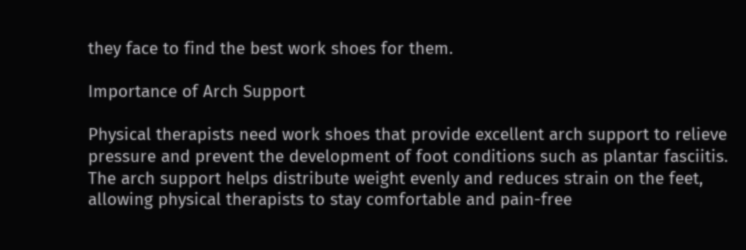they face to find the best work shoes for them.

Importance of Arch Support

Physical therapists need work shoes that provide excellent arch support to relieve pressure and prevent the development of foot conditions such as plantar fasciitis. The arch support helps distribute weight evenly and reduces strain on the feet, allowing physical therapists to stay comfortable and pain-free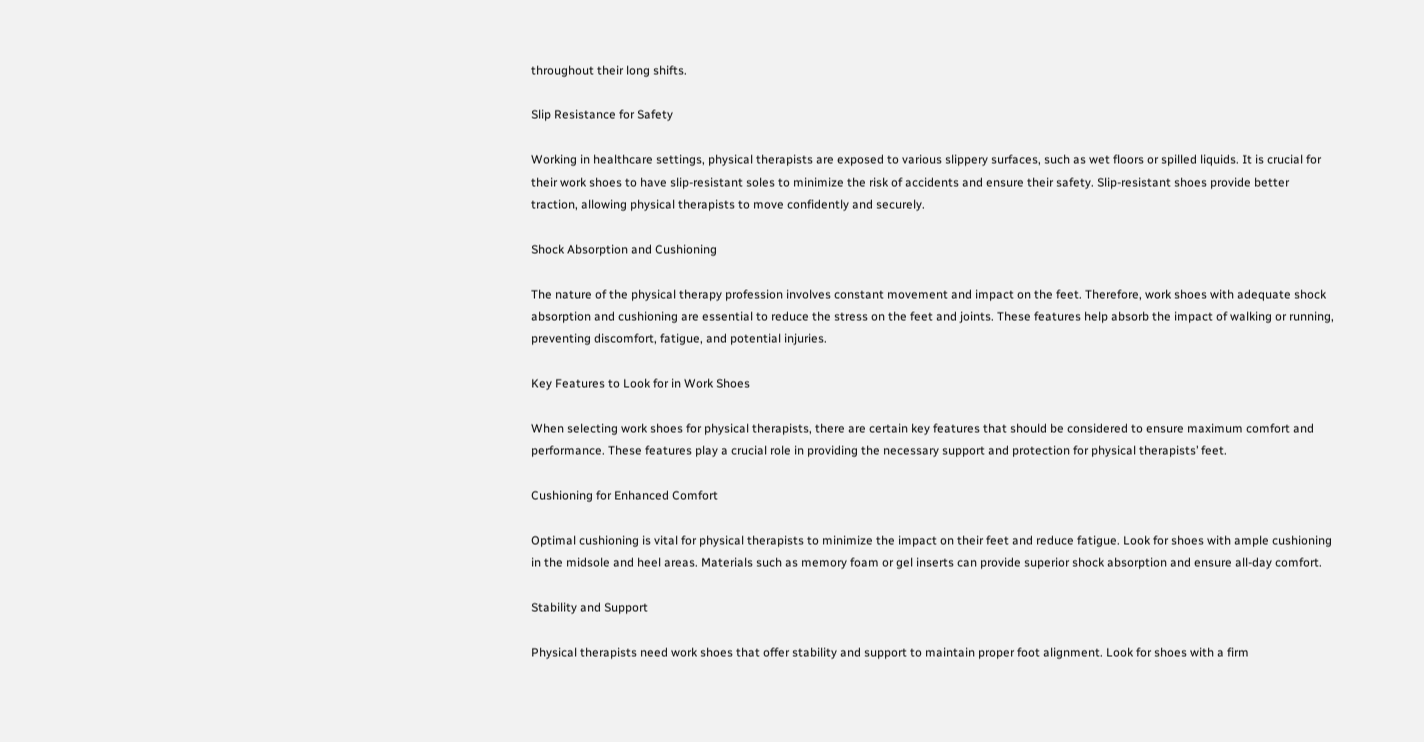throughout their long shifts.

Slip Resistance for Safety

Working in healthcare settings, physical therapists are exposed to various slippery surfaces, such as wet floors or spilled liquids. It is crucial for their work shoes to have slip-resistant soles to minimize the risk of accidents and ensure their safety. Slip-resistant shoes provide better traction, allowing physical therapists to move confidently and securely.

Shock Absorption and Cushioning

The nature of the physical therapy profession involves constant movement and impact on the feet. Therefore, work shoes with adequate shock absorption and cushioning are essential to reduce the stress on the feet and joints. These features help absorb the impact of walking or running, preventing discomfort, fatigue, and potential injuries.

Key Features to Look for in Work Shoes

When selecting work shoes for physical therapists, there are certain key features that should be considered to ensure maximum comfort and performance. These features play a crucial role in providing the necessary support and protection for physical therapists’ feet.

Cushioning for Enhanced Comfort

Optimal cushioning is vital for physical therapists to minimize the impact on their feet and reduce fatigue. Look for shoes with ample cushioning in the midsole and heel areas. Materials such as memory foam or gel inserts can provide superior shock absorption and ensure all-day comfort.

Stability and Support

Physical therapists need work shoes that offer stability and support to maintain proper foot alignment. Look for shoes with a firm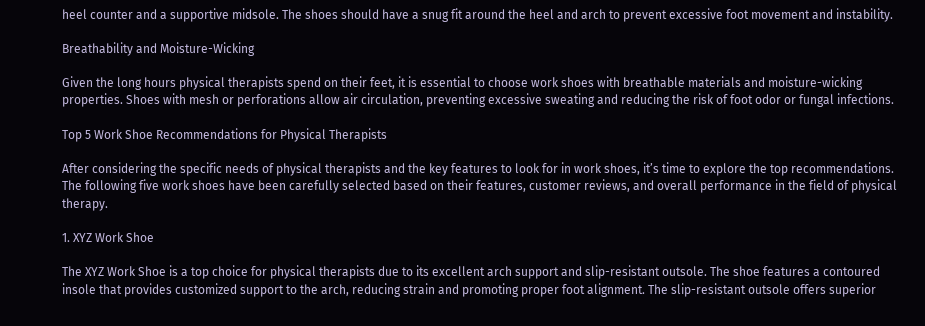heel counter and a supportive midsole. The shoes should have a snug fit around the heel and arch to prevent excessive foot movement and instability.

Breathability and Moisture-Wicking

Given the long hours physical therapists spend on their feet, it is essential to choose work shoes with breathable materials and moisture-wicking properties. Shoes with mesh or perforations allow air circulation, preventing excessive sweating and reducing the risk of foot odor or fungal infections.

Top 5 Work Shoe Recommendations for Physical Therapists

After considering the specific needs of physical therapists and the key features to look for in work shoes, it’s time to explore the top recommendations. The following five work shoes have been carefully selected based on their features, customer reviews, and overall performance in the field of physical therapy.

1. XYZ Work Shoe

The XYZ Work Shoe is a top choice for physical therapists due to its excellent arch support and slip-resistant outsole. The shoe features a contoured insole that provides customized support to the arch, reducing strain and promoting proper foot alignment. The slip-resistant outsole offers superior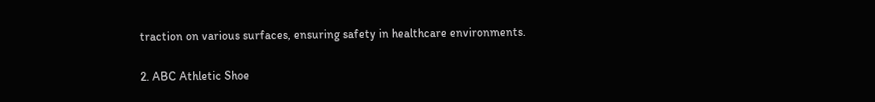traction on various surfaces, ensuring safety in healthcare environments.

2. ABC Athletic Shoe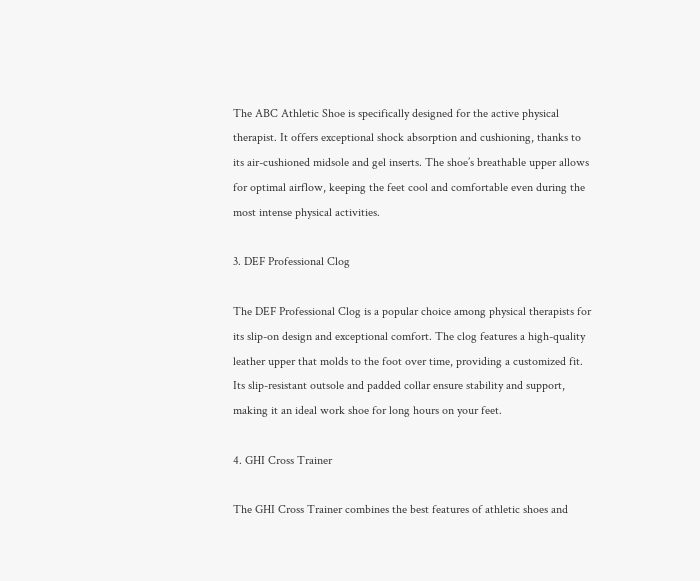The ABC Athletic Shoe is specifically designed for the active physical therapist. It offers exceptional shock absorption and cushioning, thanks to its air-cushioned midsole and gel inserts. The shoe’s breathable upper allows for optimal airflow, keeping the feet cool and comfortable even during the most intense physical activities.

3. DEF Professional Clog

The DEF Professional Clog is a popular choice among physical therapists for its slip-on design and exceptional comfort. The clog features a high-quality leather upper that molds to the foot over time, providing a customized fit. Its slip-resistant outsole and padded collar ensure stability and support, making it an ideal work shoe for long hours on your feet.

4. GHI Cross Trainer

The GHI Cross Trainer combines the best features of athletic shoes and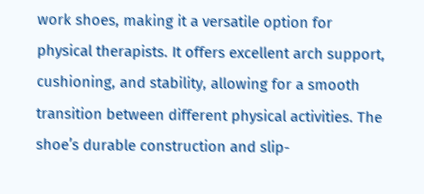work shoes, making it a versatile option for physical therapists. It offers excellent arch support, cushioning, and stability, allowing for a smooth transition between different physical activities. The shoe’s durable construction and slip-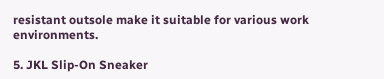resistant outsole make it suitable for various work environments.

5. JKL Slip-On Sneaker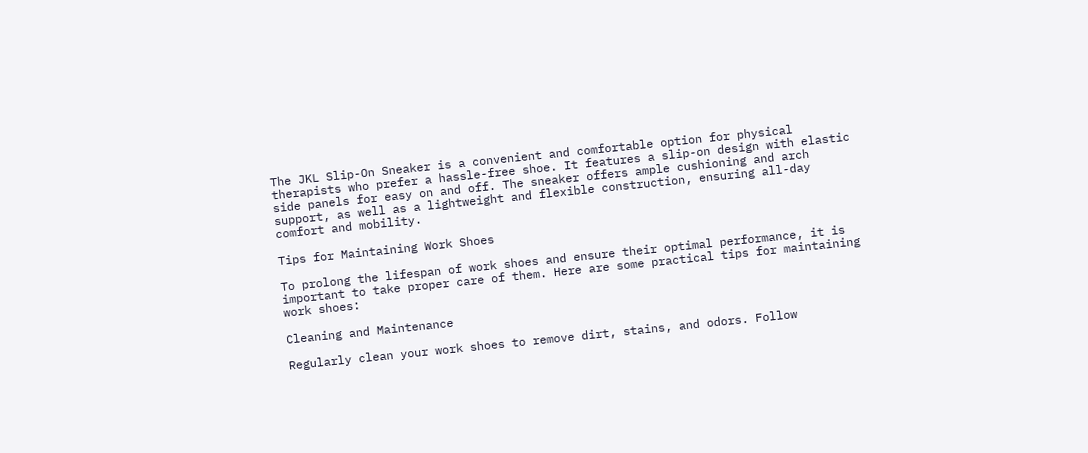The JKL Slip-On Sneaker is a convenient and comfortable option for physical therapists who prefer a hassle-free shoe. It features a slip-on design with elastic side panels for easy on and off. The sneaker offers ample cushioning and arch support, as well as a lightweight and flexible construction, ensuring all-day comfort and mobility.

Tips for Maintaining Work Shoes

To prolong the lifespan of work shoes and ensure their optimal performance, it is important to take proper care of them. Here are some practical tips for maintaining work shoes:

Cleaning and Maintenance

Regularly clean your work shoes to remove dirt, stains, and odors. Follow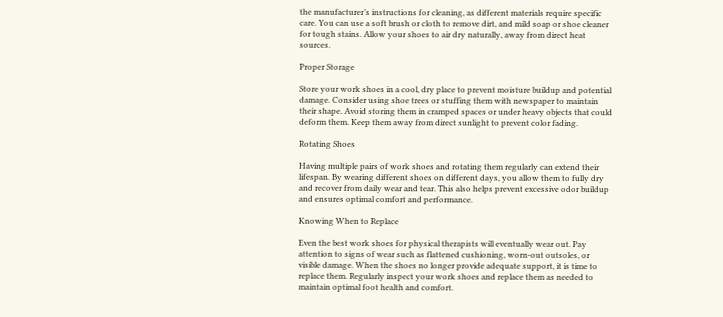the manufacturer’s instructions for cleaning, as different materials require specific care. You can use a soft brush or cloth to remove dirt, and mild soap or shoe cleaner for tough stains. Allow your shoes to air dry naturally, away from direct heat sources.

Proper Storage

Store your work shoes in a cool, dry place to prevent moisture buildup and potential damage. Consider using shoe trees or stuffing them with newspaper to maintain their shape. Avoid storing them in cramped spaces or under heavy objects that could deform them. Keep them away from direct sunlight to prevent color fading.

Rotating Shoes

Having multiple pairs of work shoes and rotating them regularly can extend their lifespan. By wearing different shoes on different days, you allow them to fully dry and recover from daily wear and tear. This also helps prevent excessive odor buildup and ensures optimal comfort and performance.

Knowing When to Replace

Even the best work shoes for physical therapists will eventually wear out. Pay attention to signs of wear such as flattened cushioning, worn-out outsoles, or visible damage. When the shoes no longer provide adequate support, it is time to replace them. Regularly inspect your work shoes and replace them as needed to maintain optimal foot health and comfort.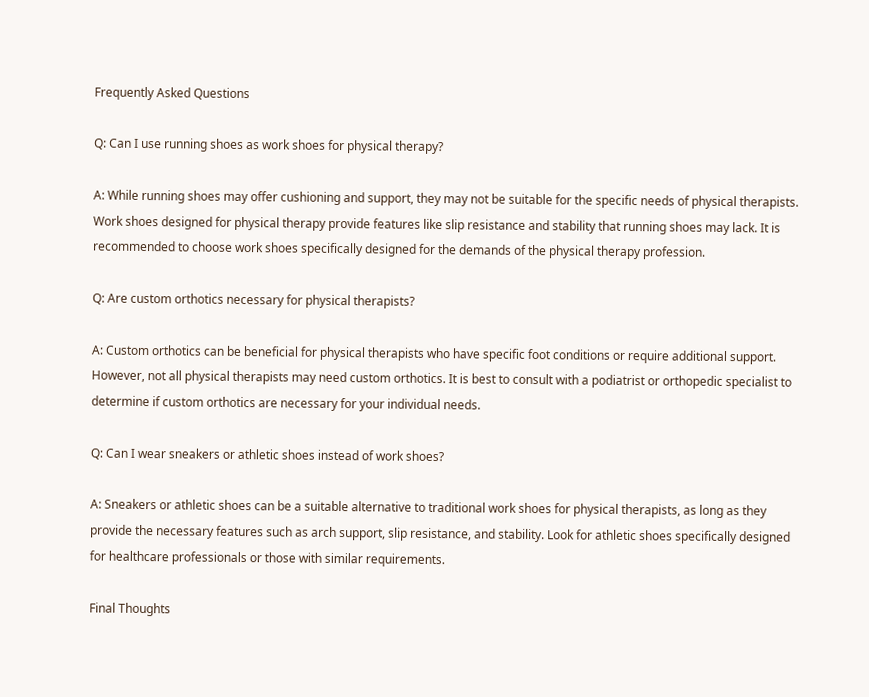Frequently Asked Questions

Q: Can I use running shoes as work shoes for physical therapy?

A: While running shoes may offer cushioning and support, they may not be suitable for the specific needs of physical therapists. Work shoes designed for physical therapy provide features like slip resistance and stability that running shoes may lack. It is recommended to choose work shoes specifically designed for the demands of the physical therapy profession.

Q: Are custom orthotics necessary for physical therapists?

A: Custom orthotics can be beneficial for physical therapists who have specific foot conditions or require additional support. However, not all physical therapists may need custom orthotics. It is best to consult with a podiatrist or orthopedic specialist to determine if custom orthotics are necessary for your individual needs.

Q: Can I wear sneakers or athletic shoes instead of work shoes?

A: Sneakers or athletic shoes can be a suitable alternative to traditional work shoes for physical therapists, as long as they provide the necessary features such as arch support, slip resistance, and stability. Look for athletic shoes specifically designed for healthcare professionals or those with similar requirements.

Final Thoughts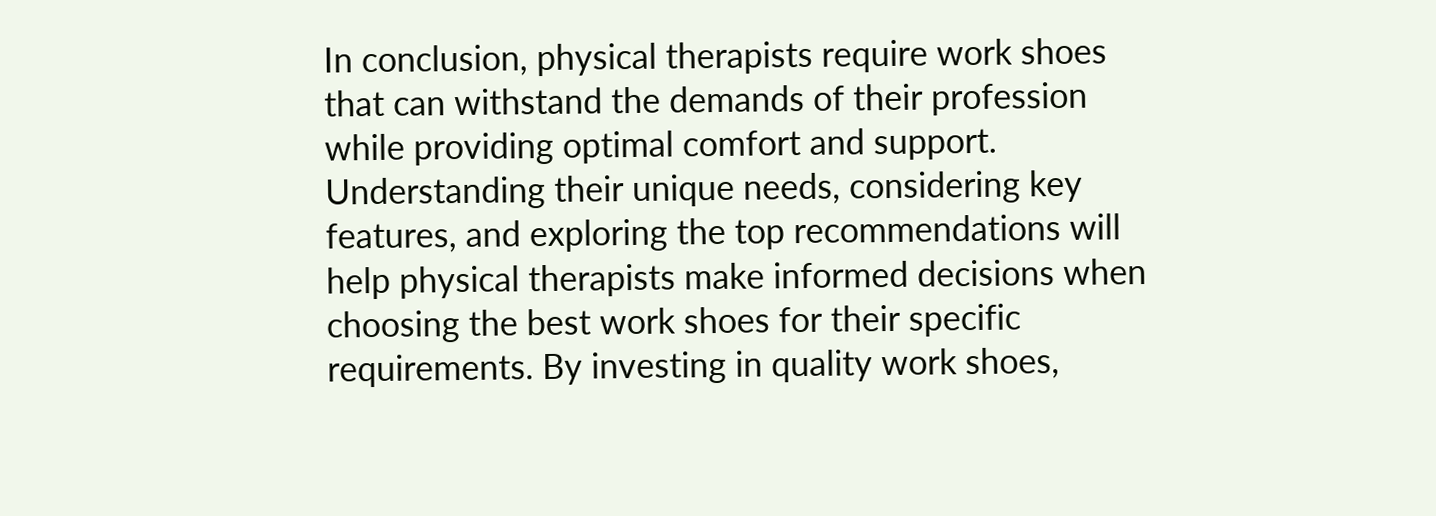In conclusion, physical therapists require work shoes that can withstand the demands of their profession while providing optimal comfort and support. Understanding their unique needs, considering key features, and exploring the top recommendations will help physical therapists make informed decisions when choosing the best work shoes for their specific requirements. By investing in quality work shoes,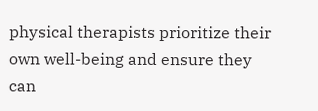physical therapists prioritize their own well-being and ensure they can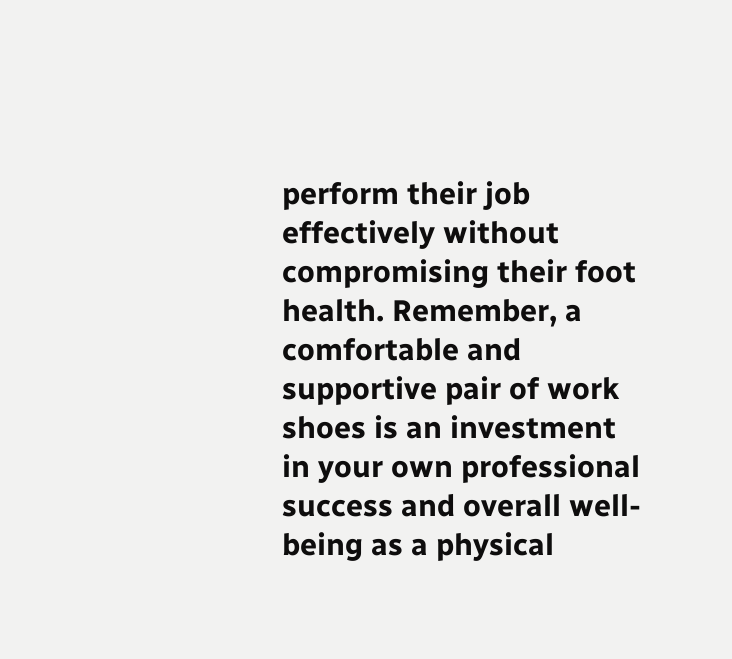perform their job effectively without compromising their foot health. Remember, a comfortable and supportive pair of work shoes is an investment in your own professional success and overall well-being as a physical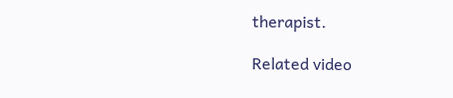therapist.

Related video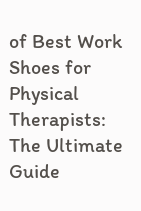of Best Work Shoes for Physical Therapists: The Ultimate Guide